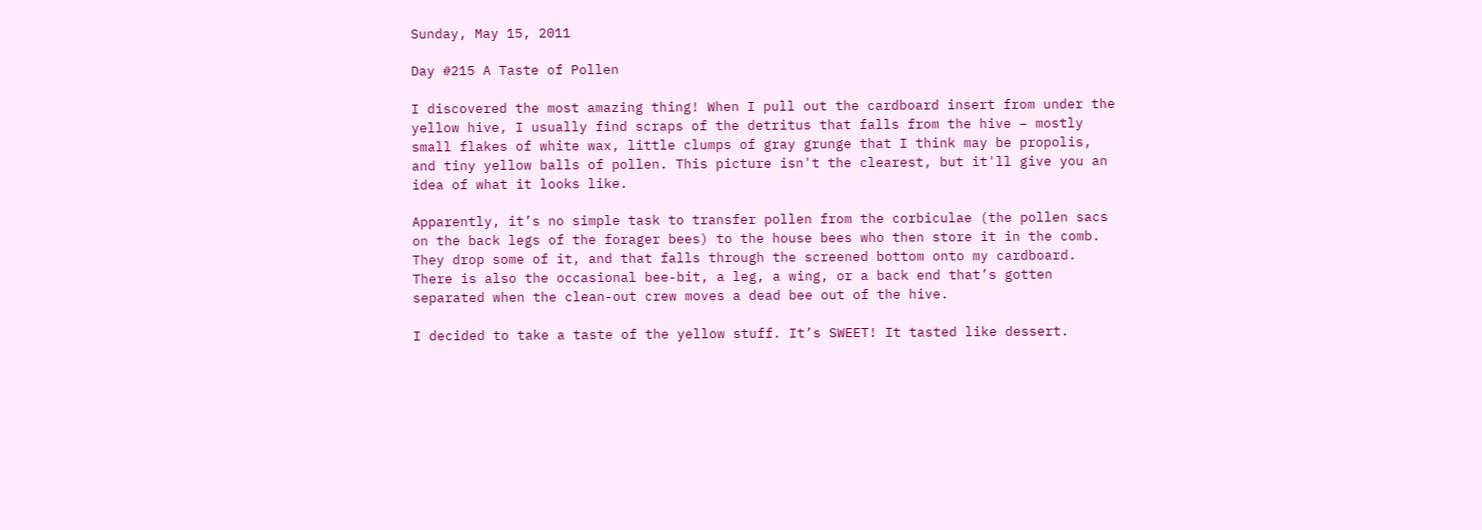Sunday, May 15, 2011

Day #215 A Taste of Pollen

I discovered the most amazing thing! When I pull out the cardboard insert from under the yellow hive, I usually find scraps of the detritus that falls from the hive – mostly small flakes of white wax, little clumps of gray grunge that I think may be propolis, and tiny yellow balls of pollen. This picture isn't the clearest, but it'll give you an idea of what it looks like.

Apparently, it’s no simple task to transfer pollen from the corbiculae (the pollen sacs on the back legs of the forager bees) to the house bees who then store it in the comb. They drop some of it, and that falls through the screened bottom onto my cardboard. There is also the occasional bee-bit, a leg, a wing, or a back end that’s gotten separated when the clean-out crew moves a dead bee out of the hive.

I decided to take a taste of the yellow stuff. It’s SWEET! It tasted like dessert.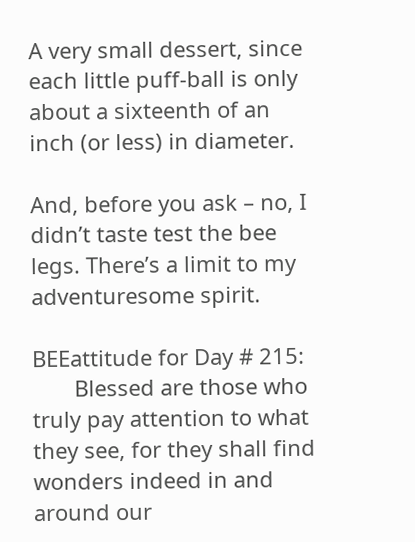A very small dessert, since each little puff-ball is only about a sixteenth of an inch (or less) in diameter.

And, before you ask – no, I didn’t taste test the bee legs. There’s a limit to my adventuresome spirit.

BEEattitude for Day # 215:
       Blessed are those who truly pay attention to what they see, for they shall find wonders indeed in and around our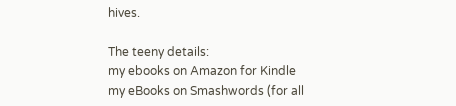hives.

The teeny details:
my ebooks on Amazon for Kindle
my eBooks on Smashwords (for all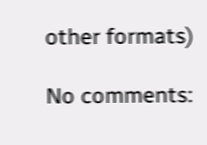other formats)

No comments: